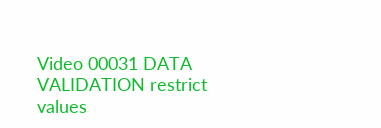Video 00031 DATA VALIDATION restrict values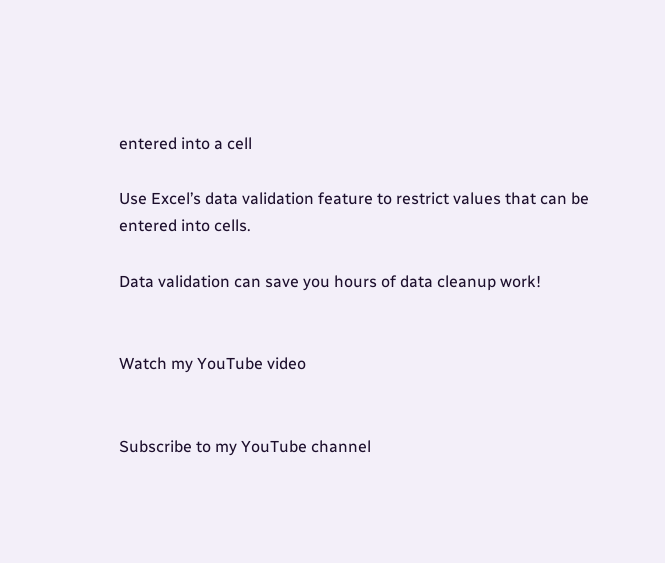entered into a cell

Use Excel’s data validation feature to restrict values that can be entered into cells.

Data validation can save you hours of data cleanup work!


Watch my YouTube video


Subscribe to my YouTube channel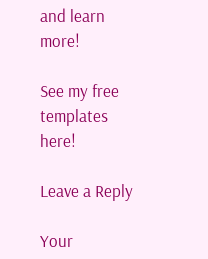and learn more!

See my free templates here!

Leave a Reply

Your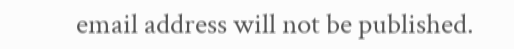email address will not be published.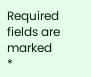Required fields are marked *